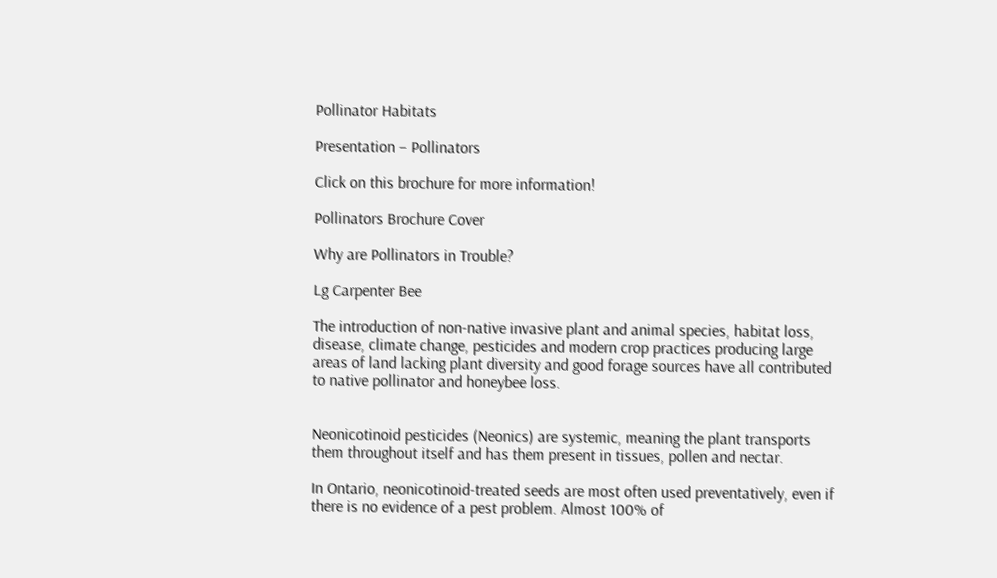Pollinator Habitats

Presentation – Pollinators

Click on this brochure for more information!

Pollinators Brochure Cover

Why are Pollinators in Trouble?

Lg Carpenter Bee

The introduction of non-native invasive plant and animal species, habitat loss, disease, climate change, pesticides and modern crop practices producing large areas of land lacking plant diversity and good forage sources have all contributed to native pollinator and honeybee loss.


Neonicotinoid pesticides (Neonics) are systemic, meaning the plant transports them throughout itself and has them present in tissues, pollen and nectar.

In Ontario, neonicotinoid-treated seeds are most often used preventatively, even if there is no evidence of a pest problem. Almost 100% of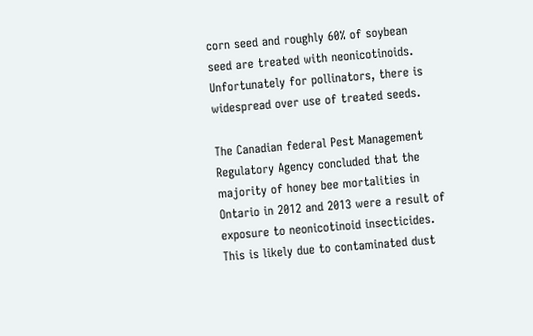corn seed and roughly 60% of soybean seed are treated with neonicotinoids. Unfortunately for pollinators, there is widespread over use of treated seeds.

The Canadian federal Pest Management Regulatory Agency concluded that the majority of honey bee mortalities in Ontario in 2012 and 2013 were a result of exposure to neonicotinoid insecticides. This is likely due to contaminated dust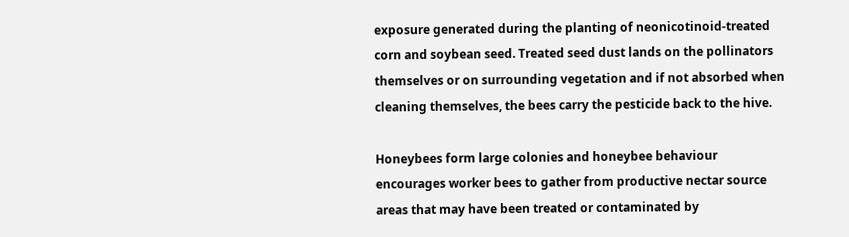exposure generated during the planting of neonicotinoid-treated corn and soybean seed. Treated seed dust lands on the pollinators themselves or on surrounding vegetation and if not absorbed when cleaning themselves, the bees carry the pesticide back to the hive.

Honeybees form large colonies and honeybee behaviour encourages worker bees to gather from productive nectar source areas that may have been treated or contaminated by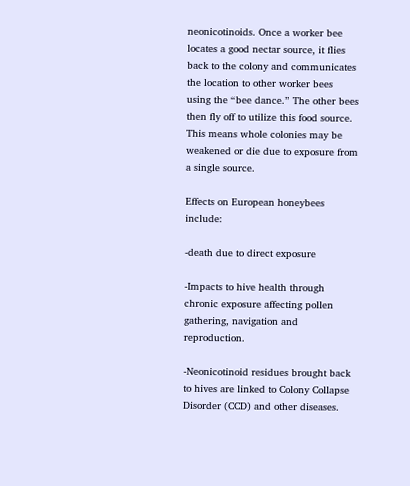neonicotinoids. Once a worker bee locates a good nectar source, it flies back to the colony and communicates the location to other worker bees using the “bee dance.” The other bees then fly off to utilize this food source. This means whole colonies may be weakened or die due to exposure from a single source.

Effects on European honeybees include:

-death due to direct exposure

-Impacts to hive health through chronic exposure affecting pollen gathering, navigation and reproduction.

-Neonicotinoid residues brought back to hives are linked to Colony Collapse Disorder (CCD) and other diseases.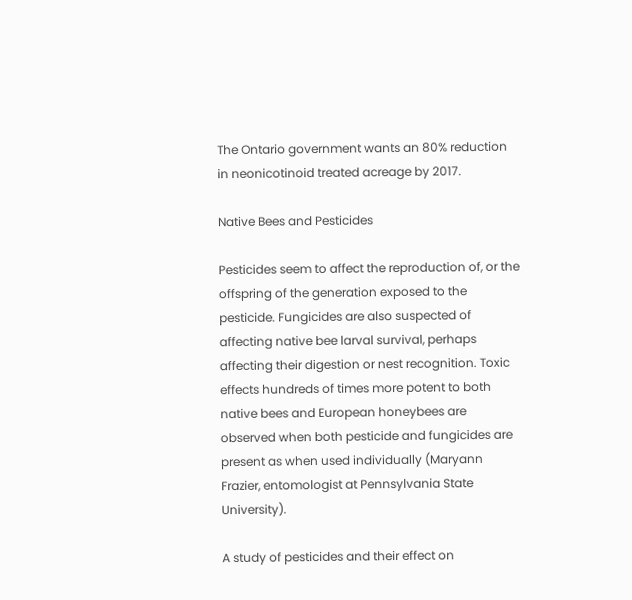The Ontario government wants an 80% reduction in neonicotinoid treated acreage by 2017.

Native Bees and Pesticides

Pesticides seem to affect the reproduction of, or the offspring of the generation exposed to the pesticide. Fungicides are also suspected of affecting native bee larval survival, perhaps affecting their digestion or nest recognition. Toxic effects hundreds of times more potent to both native bees and European honeybees are observed when both pesticide and fungicides are present as when used individually (Maryann Frazier, entomologist at Pennsylvania State University).

A study of pesticides and their effect on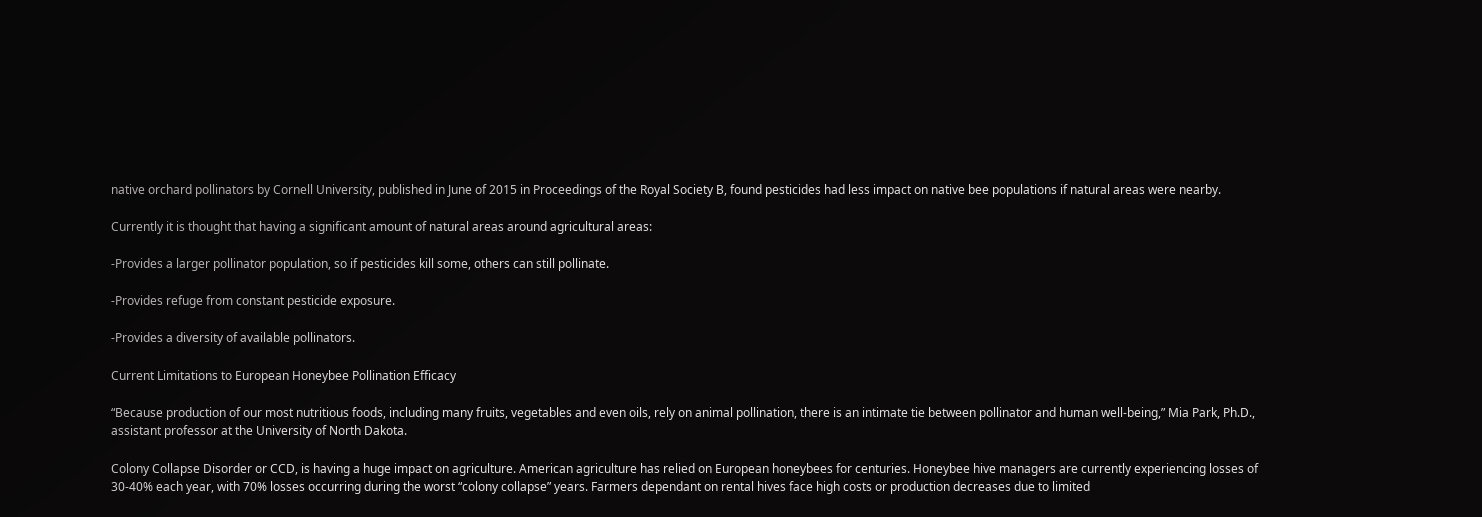native orchard pollinators by Cornell University, published in June of 2015 in Proceedings of the Royal Society B, found pesticides had less impact on native bee populations if natural areas were nearby.

Currently it is thought that having a significant amount of natural areas around agricultural areas:

-Provides a larger pollinator population, so if pesticides kill some, others can still pollinate.

-Provides refuge from constant pesticide exposure.

-Provides a diversity of available pollinators.

Current Limitations to European Honeybee Pollination Efficacy

“Because production of our most nutritious foods, including many fruits, vegetables and even oils, rely on animal pollination, there is an intimate tie between pollinator and human well-being,” Mia Park, Ph.D., assistant professor at the University of North Dakota.

Colony Collapse Disorder or CCD, is having a huge impact on agriculture. American agriculture has relied on European honeybees for centuries. Honeybee hive managers are currently experiencing losses of 30-40% each year, with 70% losses occurring during the worst “colony collapse” years. Farmers dependant on rental hives face high costs or production decreases due to limited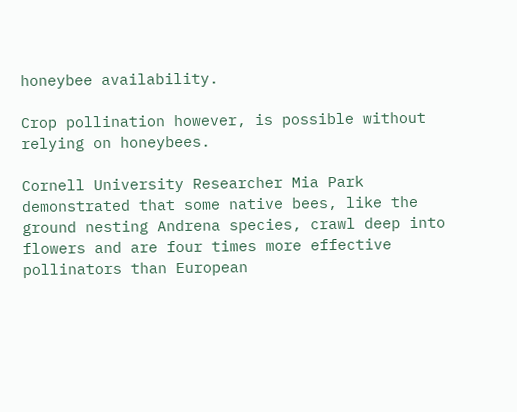honeybee availability.

Crop pollination however, is possible without relying on honeybees.

Cornell University Researcher Mia Park demonstrated that some native bees, like the ground nesting Andrena species, crawl deep into flowers and are four times more effective pollinators than European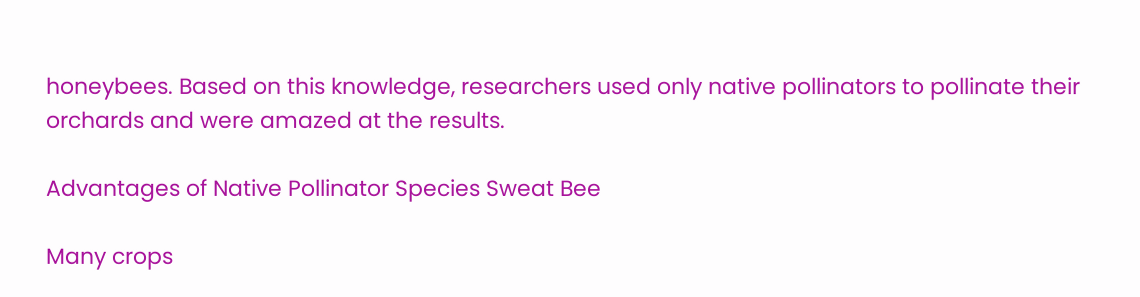honeybees. Based on this knowledge, researchers used only native pollinators to pollinate their orchards and were amazed at the results.

Advantages of Native Pollinator Species Sweat Bee

Many crops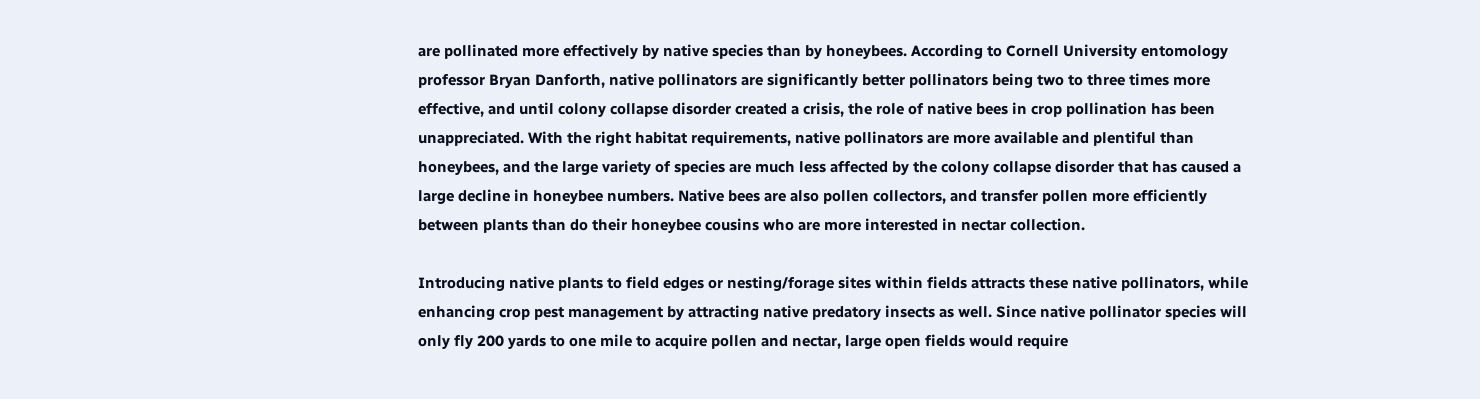are pollinated more effectively by native species than by honeybees. According to Cornell University entomology professor Bryan Danforth, native pollinators are significantly better pollinators being two to three times more effective, and until colony collapse disorder created a crisis, the role of native bees in crop pollination has been unappreciated. With the right habitat requirements, native pollinators are more available and plentiful than honeybees, and the large variety of species are much less affected by the colony collapse disorder that has caused a large decline in honeybee numbers. Native bees are also pollen collectors, and transfer pollen more efficiently between plants than do their honeybee cousins who are more interested in nectar collection.

Introducing native plants to field edges or nesting/forage sites within fields attracts these native pollinators, while enhancing crop pest management by attracting native predatory insects as well. Since native pollinator species will only fly 200 yards to one mile to acquire pollen and nectar, large open fields would require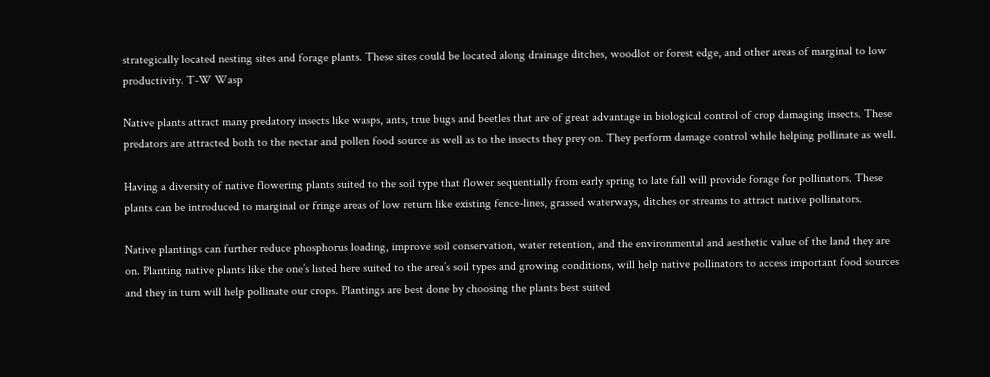strategically located nesting sites and forage plants. These sites could be located along drainage ditches, woodlot or forest edge, and other areas of marginal to low productivity. T-W Wasp

Native plants attract many predatory insects like wasps, ants, true bugs and beetles that are of great advantage in biological control of crop damaging insects. These predators are attracted both to the nectar and pollen food source as well as to the insects they prey on. They perform damage control while helping pollinate as well.

Having a diversity of native flowering plants suited to the soil type that flower sequentially from early spring to late fall will provide forage for pollinators. These plants can be introduced to marginal or fringe areas of low return like existing fence-lines, grassed waterways, ditches or streams to attract native pollinators.

Native plantings can further reduce phosphorus loading, improve soil conservation, water retention, and the environmental and aesthetic value of the land they are on. Planting native plants like the one’s listed here suited to the area’s soil types and growing conditions, will help native pollinators to access important food sources and they in turn will help pollinate our crops. Plantings are best done by choosing the plants best suited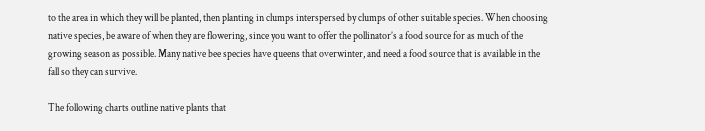to the area in which they will be planted, then planting in clumps interspersed by clumps of other suitable species. When choosing native species, be aware of when they are flowering, since you want to offer the pollinator’s a food source for as much of the growing season as possible. Many native bee species have queens that overwinter, and need a food source that is available in the fall so they can survive.

The following charts outline native plants that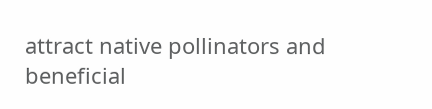attract native pollinators and beneficial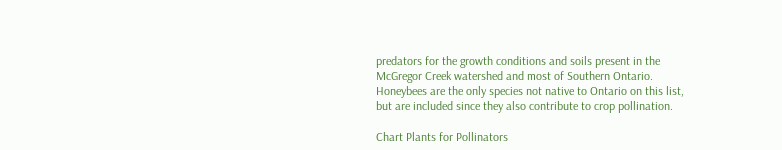predators for the growth conditions and soils present in the McGregor Creek watershed and most of Southern Ontario. Honeybees are the only species not native to Ontario on this list, but are included since they also contribute to crop pollination.

Chart Plants for Pollinators